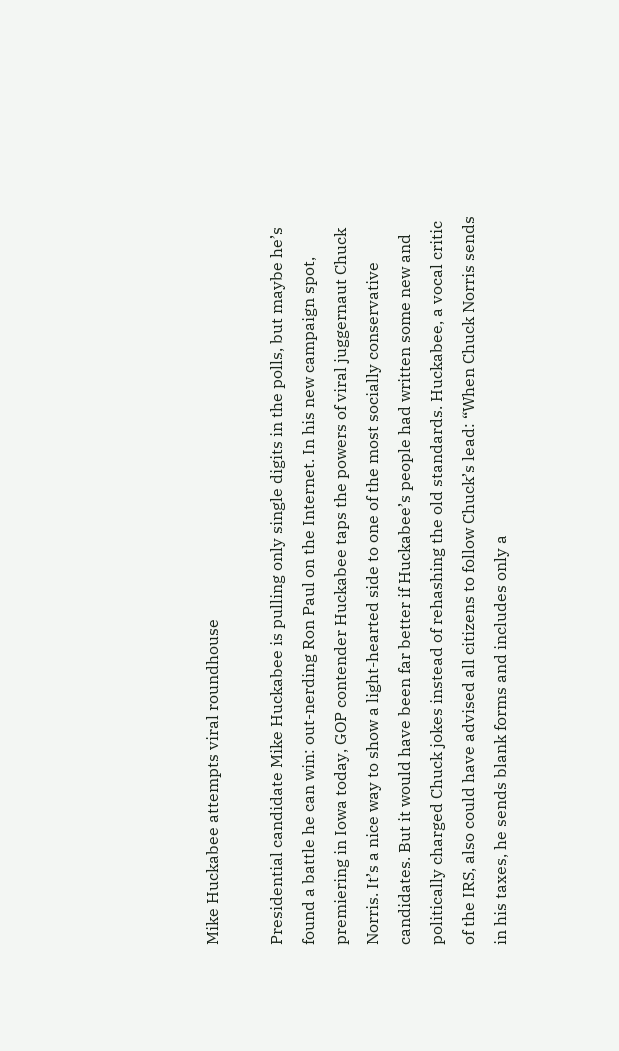Mike Huckabee attempts viral roundhouse

Presidential candidate Mike Huckabee is pulling only single digits in the polls, but maybe he’s found a battle he can win: out-nerding Ron Paul on the Internet. In his new campaign spot, premiering in Iowa today, GOP contender Huckabee taps the powers of viral juggernaut Chuck Norris. It’s a nice way to show a light-hearted side to one of the most socially conservative candidates. But it would have been far better if Huckabee’s people had written some new and politically charged Chuck jokes instead of rehashing the old standards. Huckabee, a vocal critic of the IRS, also could have advised all citizens to follow Chuck’s lead: “When Chuck Norris sends in his taxes, he sends blank forms and includes only a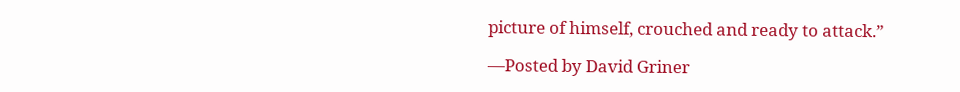picture of himself, crouched and ready to attack.”

—Posted by David Griner